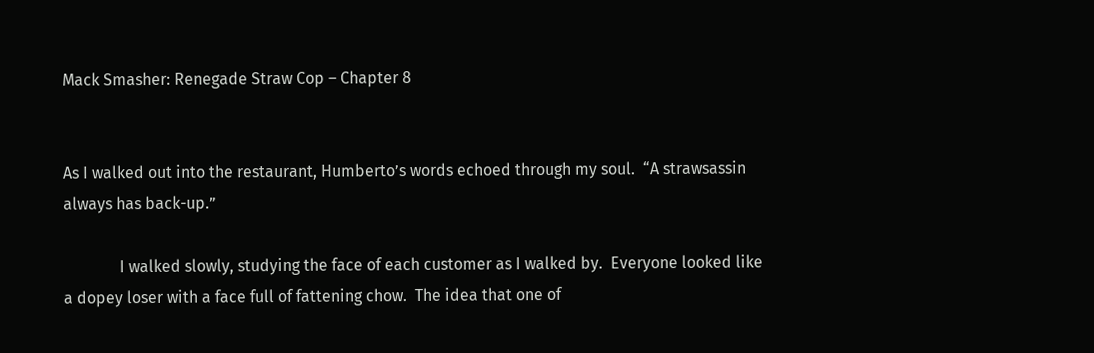Mack Smasher: Renegade Straw Cop – Chapter 8


As I walked out into the restaurant, Humberto’s words echoed through my soul.  “A strawsassin always has back-up.”

              I walked slowly, studying the face of each customer as I walked by.  Everyone looked like a dopey loser with a face full of fattening chow.  The idea that one of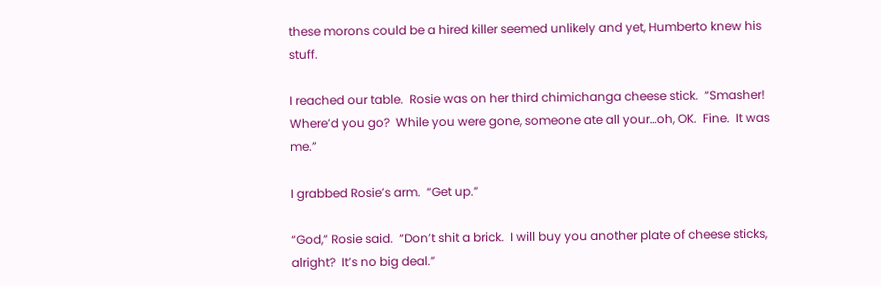these morons could be a hired killer seemed unlikely and yet, Humberto knew his stuff.

I reached our table.  Rosie was on her third chimichanga cheese stick.  “Smasher!  Where’d you go?  While you were gone, someone ate all your…oh, OK.  Fine.  It was me.”

I grabbed Rosie’s arm.  “Get up.”

“God,” Rosie said.  “Don’t shit a brick.  I will buy you another plate of cheese sticks, alright?  It’s no big deal.”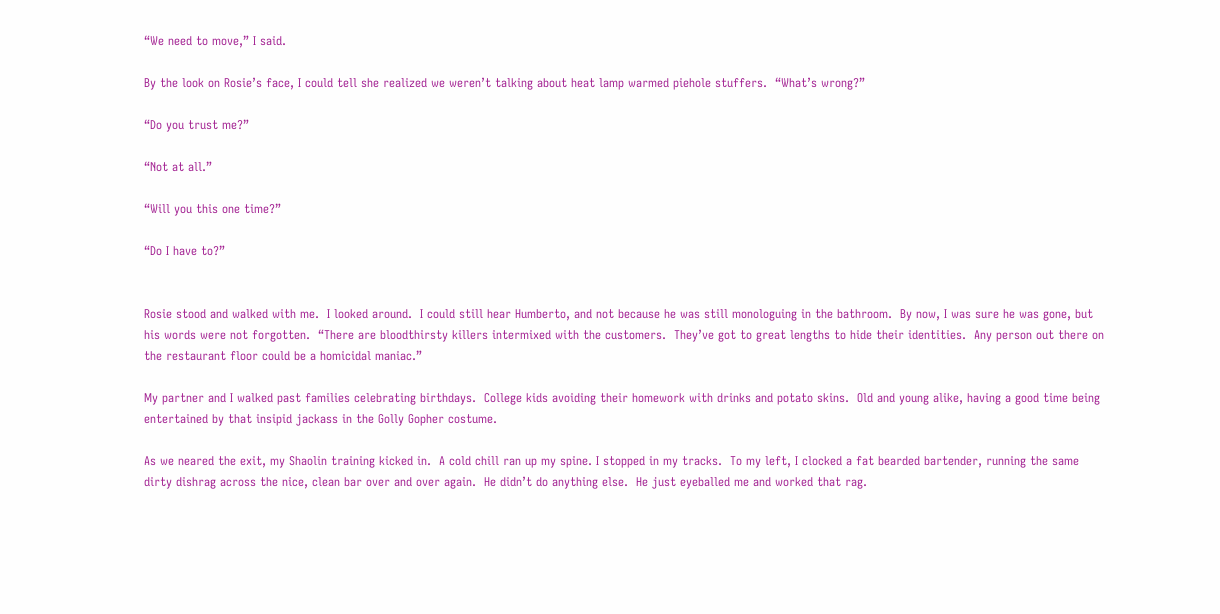“We need to move,” I said.

By the look on Rosie’s face, I could tell she realized we weren’t talking about heat lamp warmed piehole stuffers.  “What’s wrong?”

“Do you trust me?”

“Not at all.”

“Will you this one time?”

“Do I have to?”


Rosie stood and walked with me.  I looked around.  I could still hear Humberto, and not because he was still monologuing in the bathroom.  By now, I was sure he was gone, but his words were not forgotten.  “There are bloodthirsty killers intermixed with the customers.  They’ve got to great lengths to hide their identities.  Any person out there on the restaurant floor could be a homicidal maniac.”

My partner and I walked past families celebrating birthdays.  College kids avoiding their homework with drinks and potato skins.  Old and young alike, having a good time being entertained by that insipid jackass in the Golly Gopher costume.

As we neared the exit, my Shaolin training kicked in.  A cold chill ran up my spine. I stopped in my tracks.  To my left, I clocked a fat bearded bartender, running the same dirty dishrag across the nice, clean bar over and over again.  He didn’t do anything else.  He just eyeballed me and worked that rag.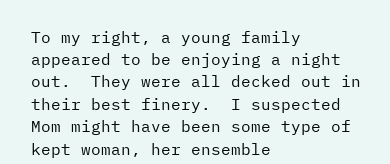To my right, a young family appeared to be enjoying a night out.  They were all decked out in their best finery.  I suspected Mom might have been some type of kept woman, her ensemble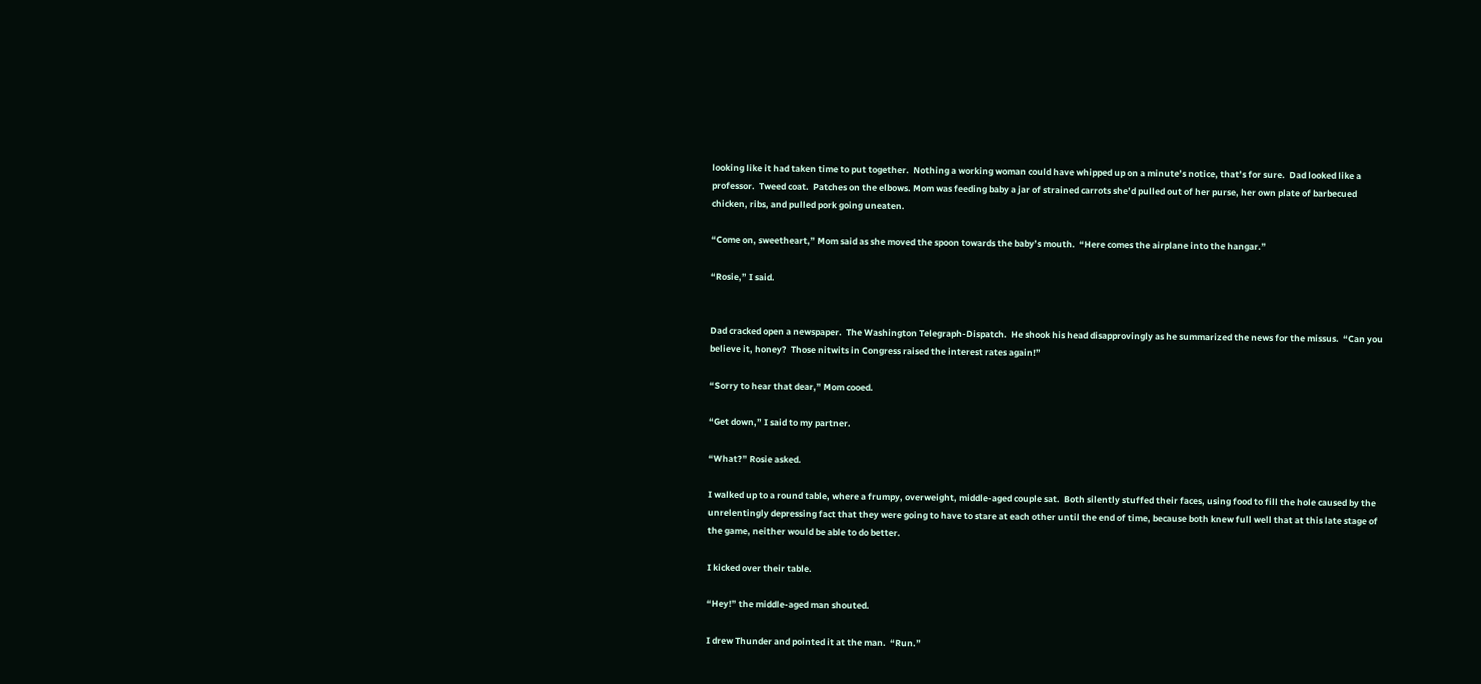looking like it had taken time to put together.  Nothing a working woman could have whipped up on a minute’s notice, that’s for sure.  Dad looked like a professor.  Tweed coat.  Patches on the elbows. Mom was feeding baby a jar of strained carrots she’d pulled out of her purse, her own plate of barbecued chicken, ribs, and pulled pork going uneaten.

“Come on, sweetheart,” Mom said as she moved the spoon towards the baby’s mouth.  “Here comes the airplane into the hangar.”

“Rosie,” I said.


Dad cracked open a newspaper.  The Washington Telegraph-Dispatch.  He shook his head disapprovingly as he summarized the news for the missus.  “Can you believe it, honey?  Those nitwits in Congress raised the interest rates again!”

“Sorry to hear that dear,” Mom cooed.

“Get down,” I said to my partner.

“What?” Rosie asked.

I walked up to a round table, where a frumpy, overweight, middle-aged couple sat.  Both silently stuffed their faces, using food to fill the hole caused by the unrelentingly depressing fact that they were going to have to stare at each other until the end of time, because both knew full well that at this late stage of the game, neither would be able to do better.

I kicked over their table.

“Hey!” the middle-aged man shouted.

I drew Thunder and pointed it at the man.  “Run.”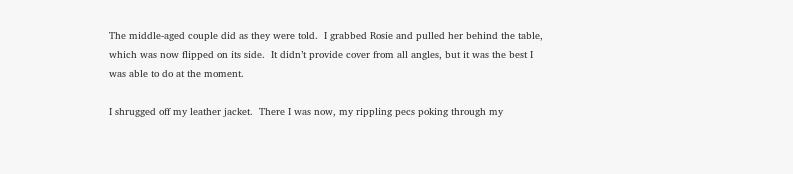The middle-aged couple did as they were told.  I grabbed Rosie and pulled her behind the table, which was now flipped on its side.  It didn’t provide cover from all angles, but it was the best I was able to do at the moment.

I shrugged off my leather jacket.  There I was now, my rippling pecs poking through my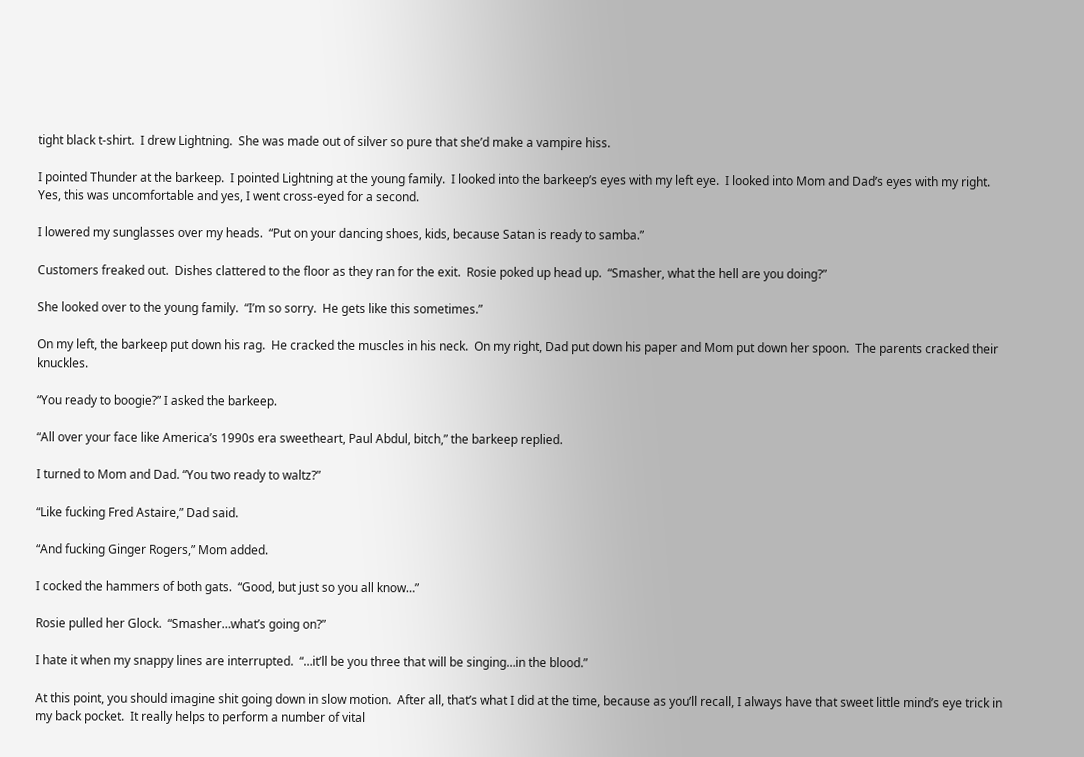tight black t-shirt.  I drew Lightning.  She was made out of silver so pure that she’d make a vampire hiss.

I pointed Thunder at the barkeep.  I pointed Lightning at the young family.  I looked into the barkeep’s eyes with my left eye.  I looked into Mom and Dad’s eyes with my right.  Yes, this was uncomfortable and yes, I went cross-eyed for a second.

I lowered my sunglasses over my heads.  “Put on your dancing shoes, kids, because Satan is ready to samba.”

Customers freaked out.  Dishes clattered to the floor as they ran for the exit.  Rosie poked up head up.  “Smasher, what the hell are you doing?”

She looked over to the young family.  “I’m so sorry.  He gets like this sometimes.”

On my left, the barkeep put down his rag.  He cracked the muscles in his neck.  On my right, Dad put down his paper and Mom put down her spoon.  The parents cracked their knuckles.

“You ready to boogie?” I asked the barkeep.

“All over your face like America’s 1990s era sweetheart, Paul Abdul, bitch,” the barkeep replied.

I turned to Mom and Dad. “You two ready to waltz?”

“Like fucking Fred Astaire,” Dad said.

“And fucking Ginger Rogers,” Mom added.

I cocked the hammers of both gats.  “Good, but just so you all know…”

Rosie pulled her Glock.  “Smasher…what’s going on?”

I hate it when my snappy lines are interrupted.  “…it’ll be you three that will be singing…in the blood.”

At this point, you should imagine shit going down in slow motion.  After all, that’s what I did at the time, because as you’ll recall, I always have that sweet little mind’s eye trick in my back pocket.  It really helps to perform a number of vital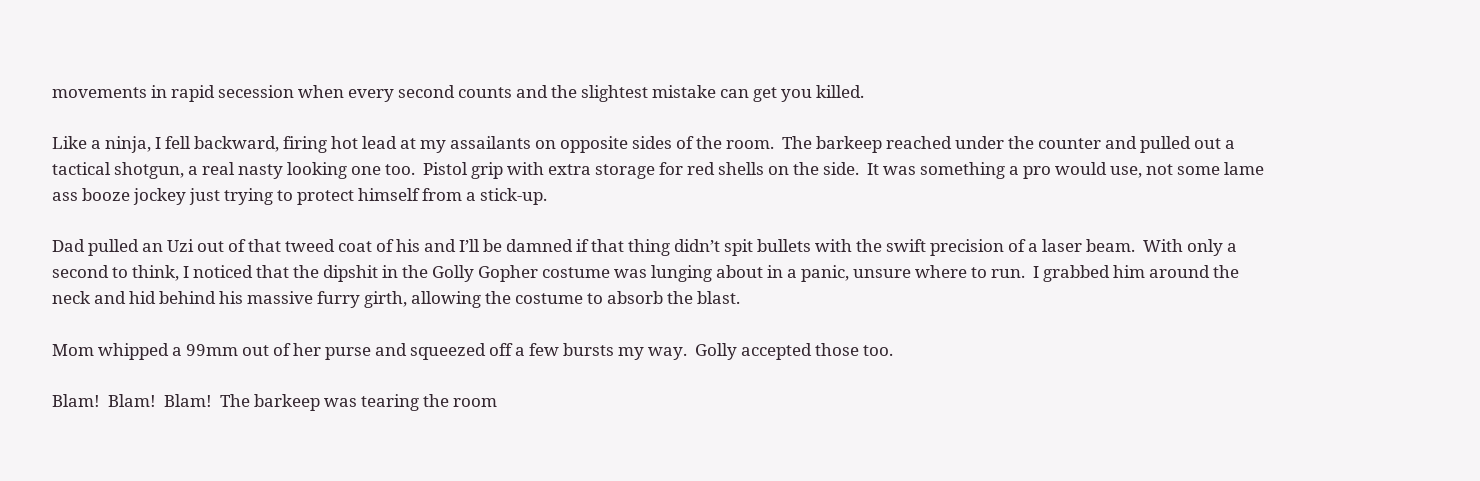movements in rapid secession when every second counts and the slightest mistake can get you killed.

Like a ninja, I fell backward, firing hot lead at my assailants on opposite sides of the room.  The barkeep reached under the counter and pulled out a tactical shotgun, a real nasty looking one too.  Pistol grip with extra storage for red shells on the side.  It was something a pro would use, not some lame ass booze jockey just trying to protect himself from a stick-up.

Dad pulled an Uzi out of that tweed coat of his and I’ll be damned if that thing didn’t spit bullets with the swift precision of a laser beam.  With only a second to think, I noticed that the dipshit in the Golly Gopher costume was lunging about in a panic, unsure where to run.  I grabbed him around the neck and hid behind his massive furry girth, allowing the costume to absorb the blast.

Mom whipped a 99mm out of her purse and squeezed off a few bursts my way.  Golly accepted those too.

Blam!  Blam!  Blam!  The barkeep was tearing the room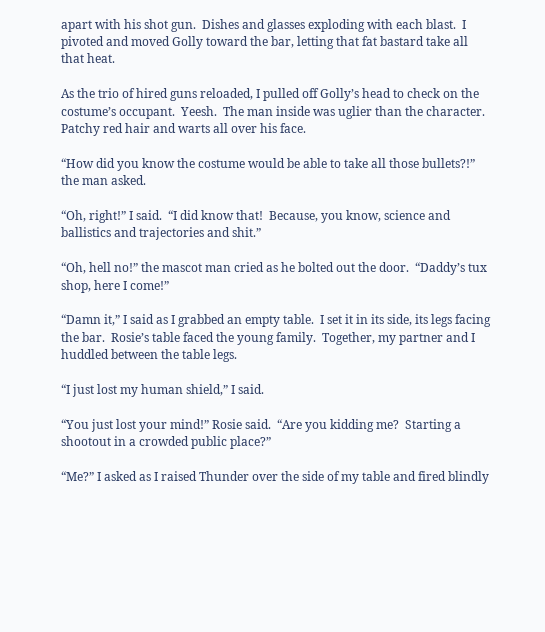apart with his shot gun.  Dishes and glasses exploding with each blast.  I pivoted and moved Golly toward the bar, letting that fat bastard take all that heat.

As the trio of hired guns reloaded, I pulled off Golly’s head to check on the costume’s occupant.  Yeesh.  The man inside was uglier than the character.  Patchy red hair and warts all over his face.

“How did you know the costume would be able to take all those bullets?!” the man asked.

“Oh, right!” I said.  “I did know that!  Because, you know, science and ballistics and trajectories and shit.”

“Oh, hell no!” the mascot man cried as he bolted out the door.  “Daddy’s tux shop, here I come!”

“Damn it,” I said as I grabbed an empty table.  I set it in its side, its legs facing the bar.  Rosie’s table faced the young family.  Together, my partner and I huddled between the table legs.

“I just lost my human shield,” I said.

“You just lost your mind!” Rosie said.  “Are you kidding me?  Starting a shootout in a crowded public place?”

“Me?” I asked as I raised Thunder over the side of my table and fired blindly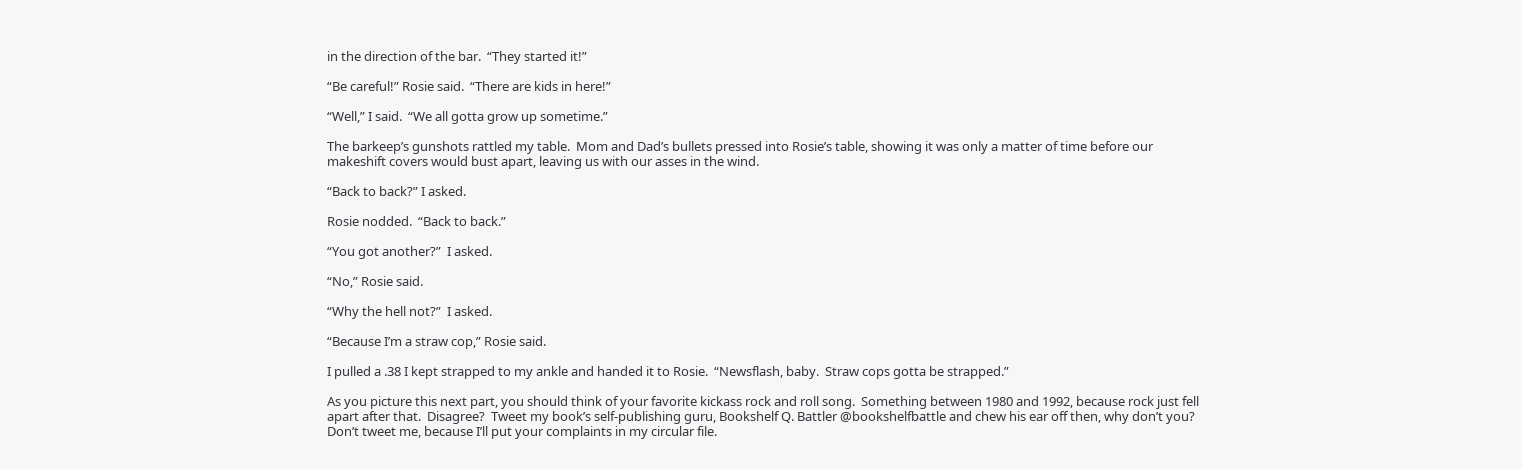in the direction of the bar.  “They started it!”

“Be careful!” Rosie said.  “There are kids in here!”

“Well,” I said.  “We all gotta grow up sometime.”

The barkeep’s gunshots rattled my table.  Mom and Dad’s bullets pressed into Rosie’s table, showing it was only a matter of time before our makeshift covers would bust apart, leaving us with our asses in the wind.

“Back to back?” I asked.

Rosie nodded.  “Back to back.”

“You got another?”  I asked.

“No,” Rosie said.

“Why the hell not?”  I asked.

“Because I’m a straw cop,” Rosie said.

I pulled a .38 I kept strapped to my ankle and handed it to Rosie.  “Newsflash, baby.  Straw cops gotta be strapped.”

As you picture this next part, you should think of your favorite kickass rock and roll song.  Something between 1980 and 1992, because rock just fell apart after that.  Disagree?  Tweet my book’s self-publishing guru, Bookshelf Q. Battler @bookshelfbattle and chew his ear off then, why don’t you?  Don’t tweet me, because I’ll put your complaints in my circular file.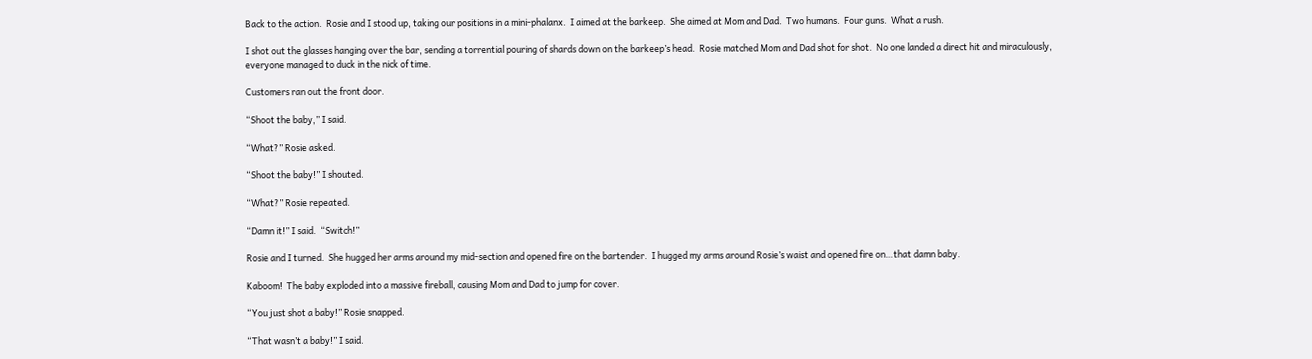Back to the action.  Rosie and I stood up, taking our positions in a mini-phalanx.  I aimed at the barkeep.  She aimed at Mom and Dad.  Two humans.  Four guns.  What a rush.

I shot out the glasses hanging over the bar, sending a torrential pouring of shards down on the barkeep’s head.  Rosie matched Mom and Dad shot for shot.  No one landed a direct hit and miraculously, everyone managed to duck in the nick of time.

Customers ran out the front door.

“Shoot the baby,” I said.

“What?” Rosie asked.

“Shoot the baby!” I shouted.

“What?” Rosie repeated.

“Damn it!” I said.  “Switch!”

Rosie and I turned.  She hugged her arms around my mid-section and opened fire on the bartender.  I hugged my arms around Rosie’s waist and opened fire on…that damn baby.

Kaboom!  The baby exploded into a massive fireball, causing Mom and Dad to jump for cover.

“You just shot a baby!” Rosie snapped.

“That wasn’t a baby!” I said.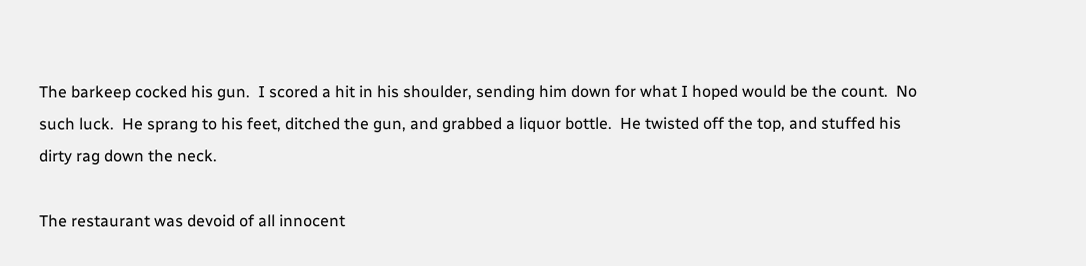The barkeep cocked his gun.  I scored a hit in his shoulder, sending him down for what I hoped would be the count.  No such luck.  He sprang to his feet, ditched the gun, and grabbed a liquor bottle.  He twisted off the top, and stuffed his dirty rag down the neck.

The restaurant was devoid of all innocent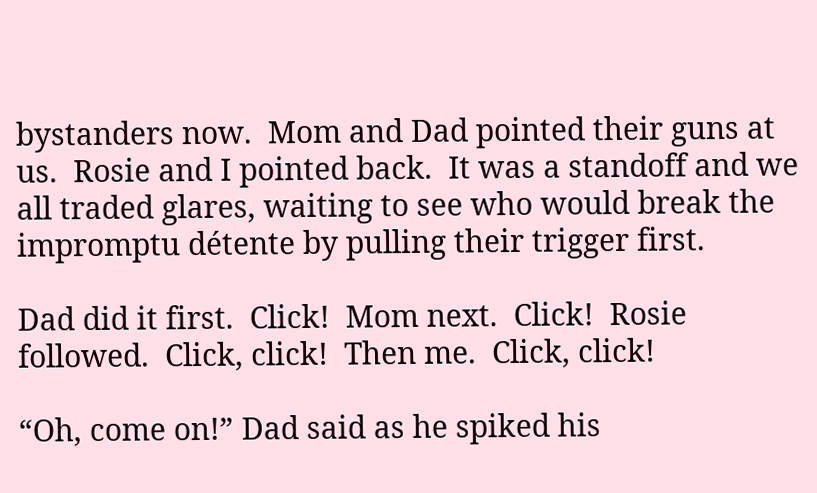bystanders now.  Mom and Dad pointed their guns at us.  Rosie and I pointed back.  It was a standoff and we all traded glares, waiting to see who would break the impromptu détente by pulling their trigger first.

Dad did it first.  Click!  Mom next.  Click!  Rosie followed.  Click, click!  Then me.  Click, click!

“Oh, come on!” Dad said as he spiked his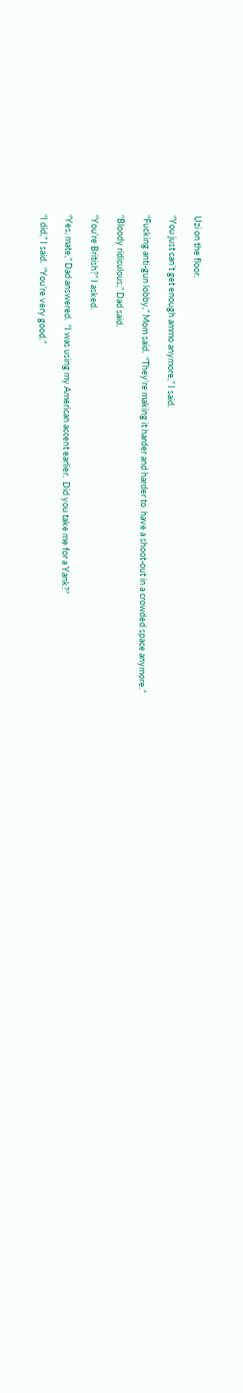Uzi on the floor.

“You just can’t get enough ammo anymore,” I said.

“Fucking anti-gun lobby,” Mom said.  “They’re making it harder and harder to  have a shoot-out in a crowded space anymore.”

“Bloody ridiculous,” Dad said.

“You’re British?” I asked.

“Yes, mate,” Dad answered.  “I was using my American accent earlier.  Did you take me for a Yank?”

“I did,” I said.  “You’re very good.”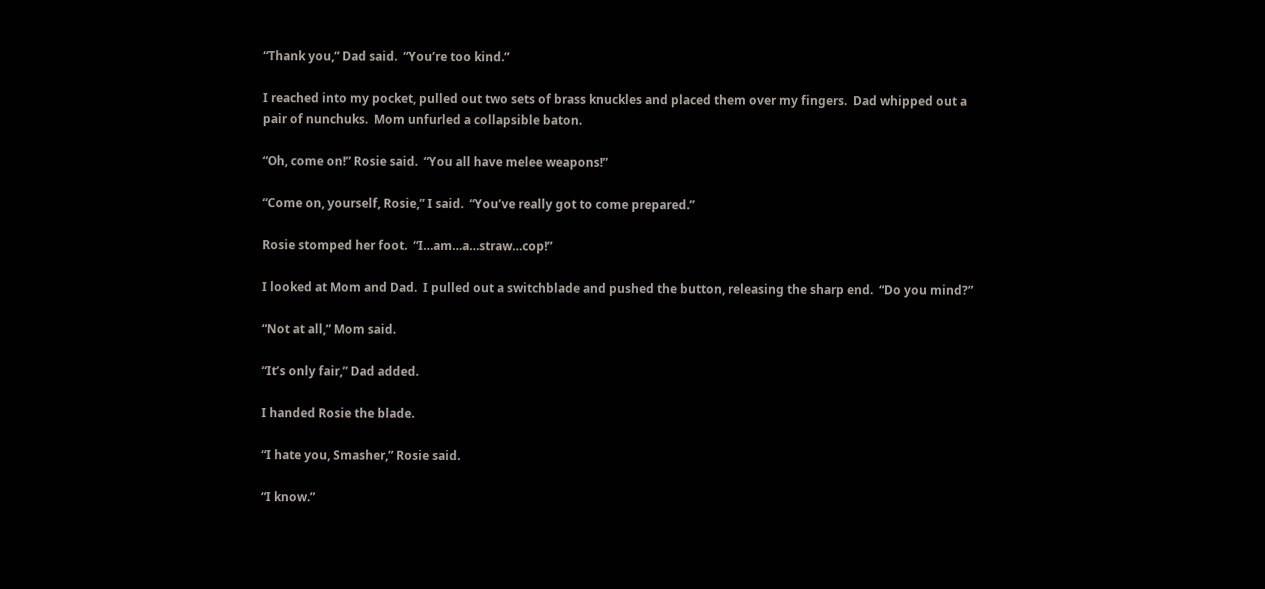“Thank you,” Dad said.  “You’re too kind.”

I reached into my pocket, pulled out two sets of brass knuckles and placed them over my fingers.  Dad whipped out a pair of nunchuks.  Mom unfurled a collapsible baton.

“Oh, come on!” Rosie said.  “You all have melee weapons!”

“Come on, yourself, Rosie,” I said.  “You’ve really got to come prepared.”

Rosie stomped her foot.  “I…am…a…straw…cop!”

I looked at Mom and Dad.  I pulled out a switchblade and pushed the button, releasing the sharp end.  “Do you mind?”

“Not at all,” Mom said.

“It’s only fair,” Dad added.

I handed Rosie the blade.

“I hate you, Smasher,” Rosie said.

“I know.”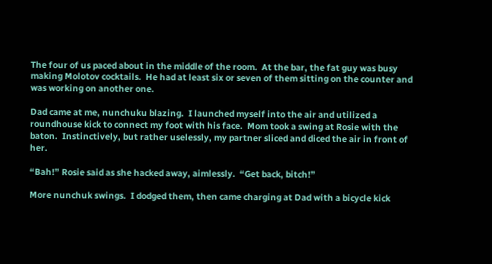The four of us paced about in the middle of the room.  At the bar, the fat guy was busy making Molotov cocktails.  He had at least six or seven of them sitting on the counter and was working on another one.

Dad came at me, nunchuku blazing.  I launched myself into the air and utilized a roundhouse kick to connect my foot with his face.  Mom took a swing at Rosie with the baton.  Instinctively, but rather uselessly, my partner sliced and diced the air in front of her.

“Bah!” Rosie said as she hacked away, aimlessly.  “Get back, bitch!”

More nunchuk swings.  I dodged them, then came charging at Dad with a bicycle kick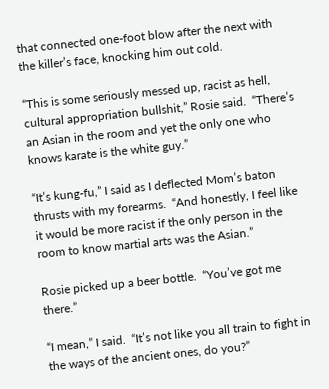that connected one-foot blow after the next with the killer’s face, knocking him out cold.

“This is some seriously messed up, racist as hell, cultural appropriation bullshit,” Rosie said.  “There’s an Asian in the room and yet the only one who knows karate is the white guy.”

“It’s kung-fu,” I said as I deflected Mom’s baton thrusts with my forearms.  “And honestly, I feel like it would be more racist if the only person in the room to know martial arts was the Asian.”

Rosie picked up a beer bottle.  “You’ve got me there.”

“I mean,” I said.  “It’s not like you all train to fight in the ways of the ancient ones, do you?”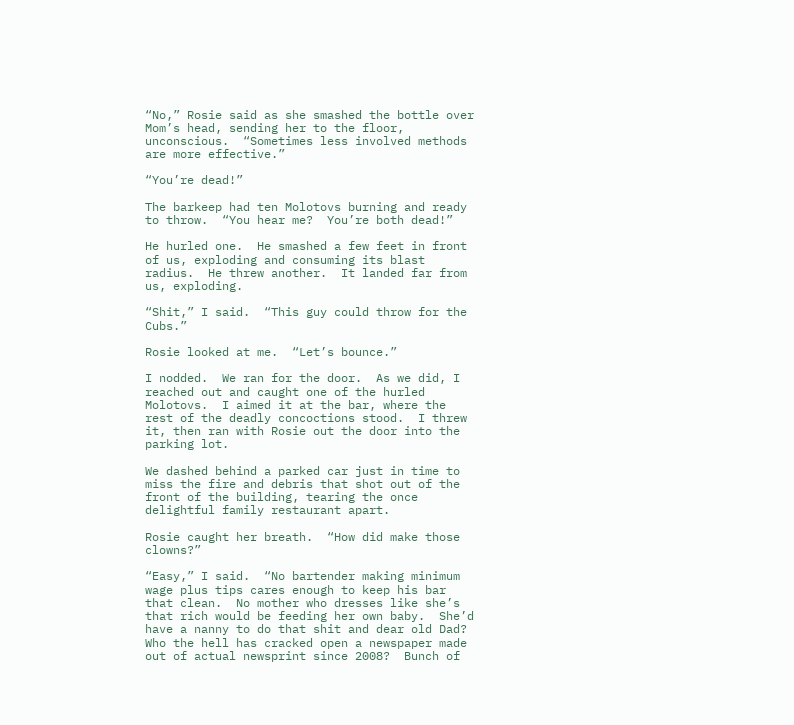“No,” Rosie said as she smashed the bottle over Mom’s head, sending her to the floor, unconscious.  “Sometimes less involved methods are more effective.”

“You’re dead!”

The barkeep had ten Molotovs burning and ready to throw.  “You hear me?  You’re both dead!”

He hurled one.  He smashed a few feet in front of us, exploding and consuming its blast radius.  He threw another.  It landed far from us, exploding.

“Shit,” I said.  “This guy could throw for the Cubs.”

Rosie looked at me.  “Let’s bounce.”

I nodded.  We ran for the door.  As we did, I reached out and caught one of the hurled Molotovs.  I aimed it at the bar, where the rest of the deadly concoctions stood.  I threw it, then ran with Rosie out the door into the parking lot.

We dashed behind a parked car just in time to miss the fire and debris that shot out of the front of the building, tearing the once delightful family restaurant apart.

Rosie caught her breath.  “How did make those clowns?”

“Easy,” I said.  “No bartender making minimum wage plus tips cares enough to keep his bar that clean.  No mother who dresses like she’s that rich would be feeding her own baby.  She’d have a nanny to do that shit and dear old Dad?  Who the hell has cracked open a newspaper made out of actual newsprint since 2008?  Bunch of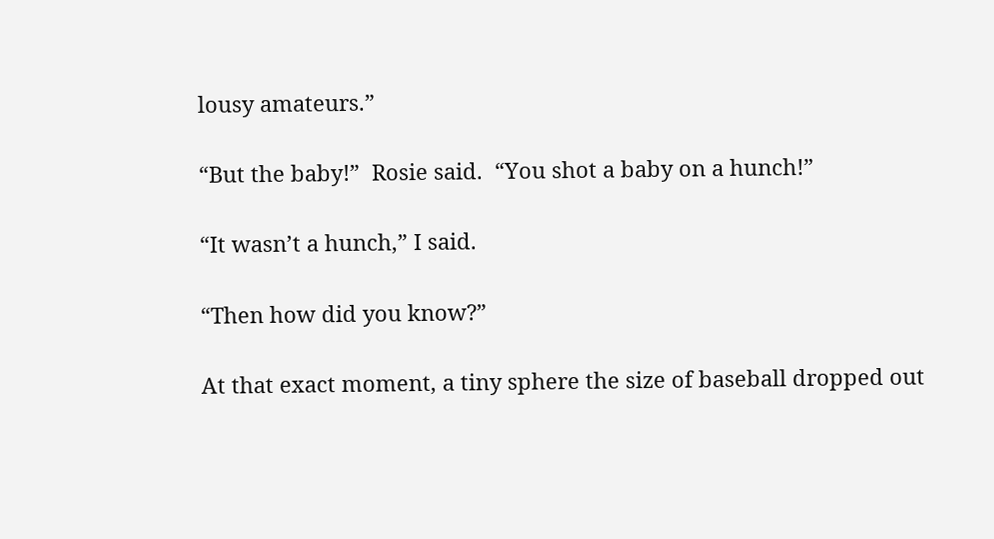lousy amateurs.”

“But the baby!”  Rosie said.  “You shot a baby on a hunch!”

“It wasn’t a hunch,” I said.

“Then how did you know?”

At that exact moment, a tiny sphere the size of baseball dropped out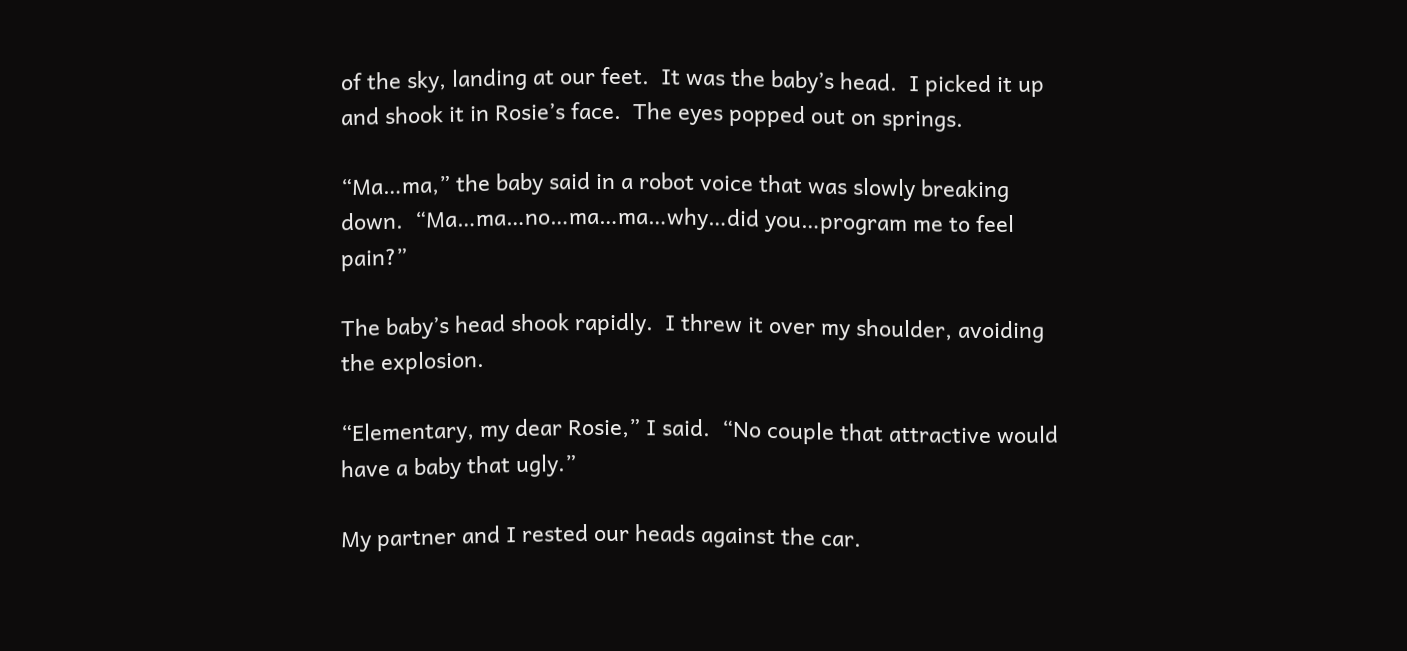of the sky, landing at our feet.  It was the baby’s head.  I picked it up and shook it in Rosie’s face.  The eyes popped out on springs.

“Ma…ma,” the baby said in a robot voice that was slowly breaking down.  “Ma…ma…no…ma…ma…why…did you…program me to feel pain?”

The baby’s head shook rapidly.  I threw it over my shoulder, avoiding the explosion.

“Elementary, my dear Rosie,” I said.  “No couple that attractive would have a baby that ugly.”

My partner and I rested our heads against the car.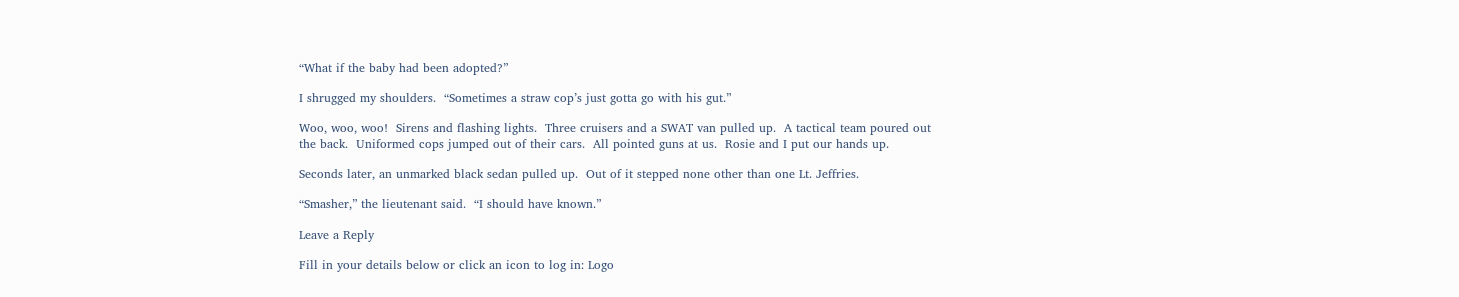“What if the baby had been adopted?”

I shrugged my shoulders.  “Sometimes a straw cop’s just gotta go with his gut.”

Woo, woo, woo!  Sirens and flashing lights.  Three cruisers and a SWAT van pulled up.  A tactical team poured out the back.  Uniformed cops jumped out of their cars.  All pointed guns at us.  Rosie and I put our hands up.

Seconds later, an unmarked black sedan pulled up.  Out of it stepped none other than one Lt. Jeffries.

“Smasher,” the lieutenant said.  “I should have known.”

Leave a Reply

Fill in your details below or click an icon to log in: Logo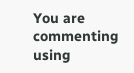You are commenting using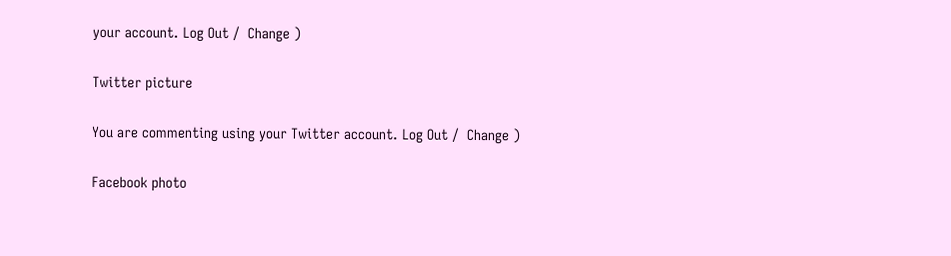your account. Log Out /  Change )

Twitter picture

You are commenting using your Twitter account. Log Out /  Change )

Facebook photo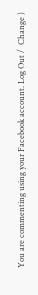You are commenting using your Facebook account. Log Out /  Change )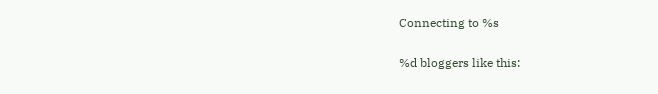Connecting to %s

%d bloggers like this: